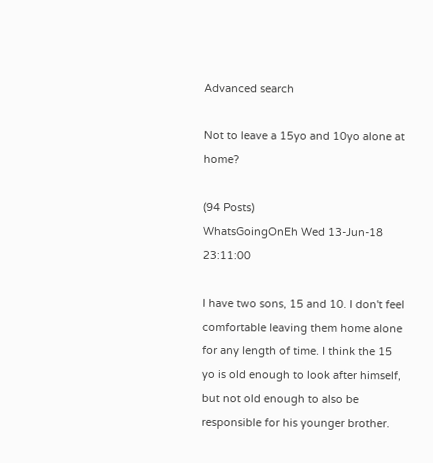Advanced search

Not to leave a 15yo and 10yo alone at home?

(94 Posts)
WhatsGoingOnEh Wed 13-Jun-18 23:11:00

I have two sons, 15 and 10. I don't feel comfortable leaving them home alone for any length of time. I think the 15 yo is old enough to look after himself, but not old enough to also be responsible for his younger brother.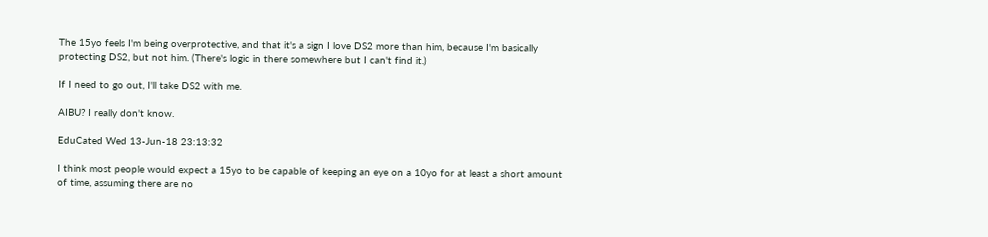The 15yo feels I'm being overprotective, and that it's a sign I love DS2 more than him, because I'm basically protecting DS2, but not him. (There's logic in there somewhere but I can't find it.)

If I need to go out, I'll take DS2 with me.

AIBU? I really don't know.

EduCated Wed 13-Jun-18 23:13:32

I think most people would expect a 15yo to be capable of keeping an eye on a 10yo for at least a short amount of time, assuming there are no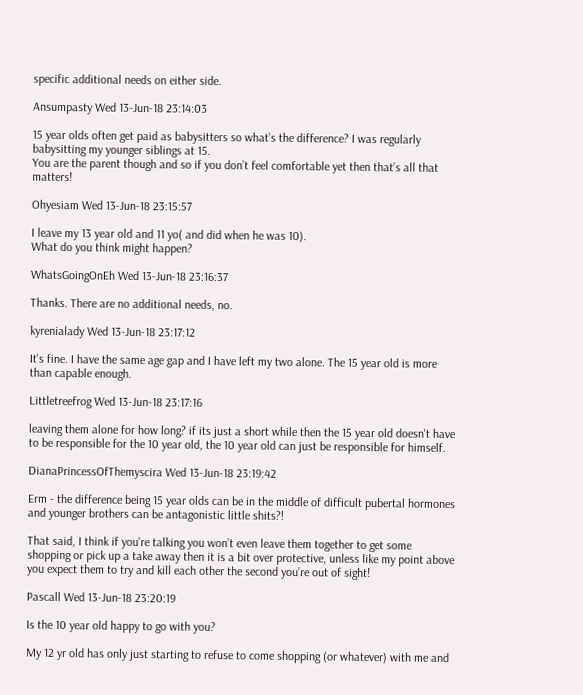specific additional needs on either side.

Ansumpasty Wed 13-Jun-18 23:14:03

15 year olds often get paid as babysitters so what’s the difference? I was regularly babysitting my younger siblings at 15.
You are the parent though and so if you don’t feel comfortable yet then that’s all that matters!

Ohyesiam Wed 13-Jun-18 23:15:57

I leave my 13 year old and 11 yo( and did when he was 10).
What do you think might happen?

WhatsGoingOnEh Wed 13-Jun-18 23:16:37

Thanks. There are no additional needs, no.

kyrenialady Wed 13-Jun-18 23:17:12

It's fine. I have the same age gap and I have left my two alone. The 15 year old is more than capable enough.

Littletreefrog Wed 13-Jun-18 23:17:16

leaving them alone for how long? if its just a short while then the 15 year old doesn't have to be responsible for the 10 year old, the 10 year old can just be responsible for himself.

DianaPrincessOfThemyscira Wed 13-Jun-18 23:19:42

Erm - the difference being 15 year olds can be in the middle of difficult pubertal hormones and younger brothers can be antagonistic little shits?!

That said, I think if you’re talking you won’t even leave them together to get some shopping or pick up a take away then it is a bit over protective, unless like my point above you expect them to try and kill each other the second you’re out of sight!

Pascall Wed 13-Jun-18 23:20:19

Is the 10 year old happy to go with you?

My 12 yr old has only just starting to refuse to come shopping (or whatever) with me and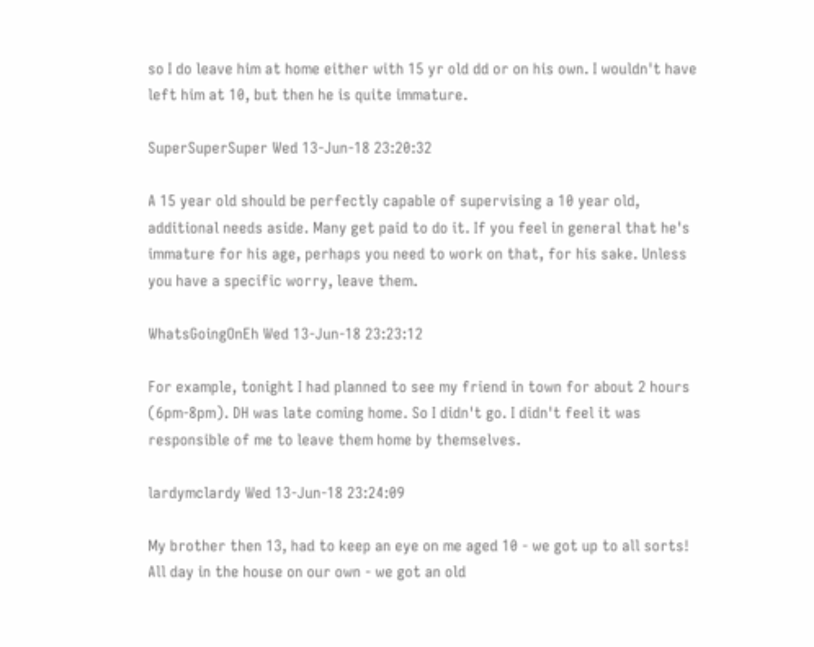so I do leave him at home either with 15 yr old dd or on his own. I wouldn't have left him at 10, but then he is quite immature.

SuperSuperSuper Wed 13-Jun-18 23:20:32

A 15 year old should be perfectly capable of supervising a 10 year old, additional needs aside. Many get paid to do it. If you feel in general that he's immature for his age, perhaps you need to work on that, for his sake. Unless you have a specific worry, leave them.

WhatsGoingOnEh Wed 13-Jun-18 23:23:12

For example, tonight I had planned to see my friend in town for about 2 hours (6pm-8pm). DH was late coming home. So I didn't go. I didn't feel it was responsible of me to leave them home by themselves.

lardymclardy Wed 13-Jun-18 23:24:09

My brother then 13, had to keep an eye on me aged 10 - we got up to all sorts! All day in the house on our own - we got an old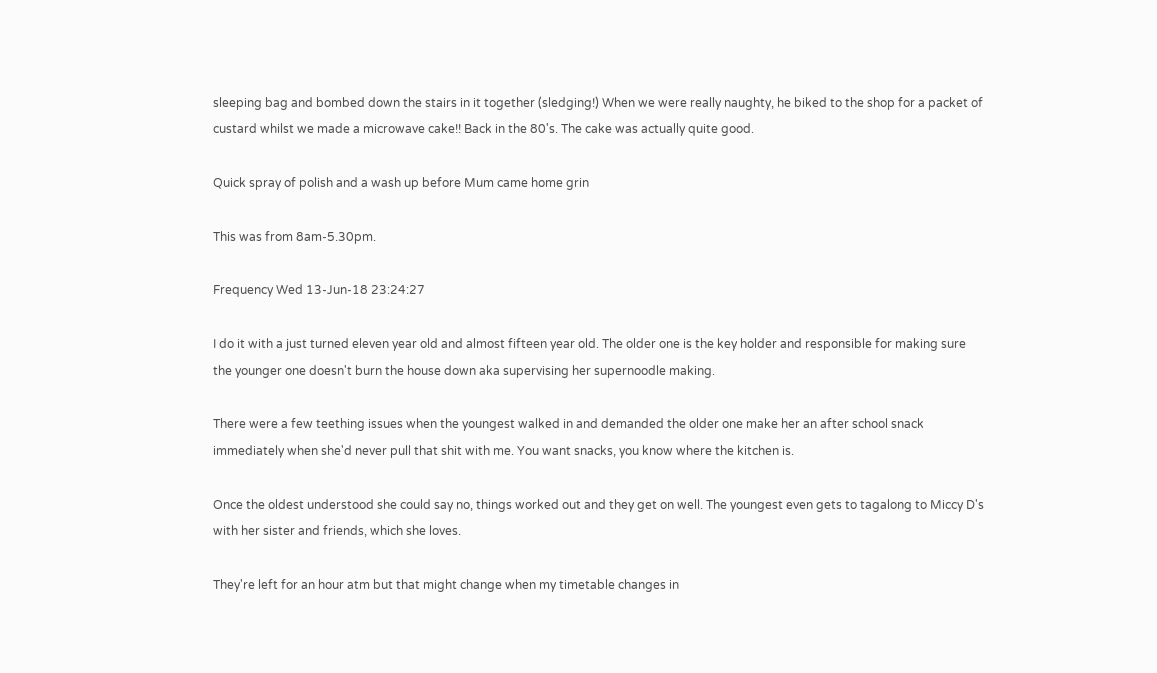sleeping bag and bombed down the stairs in it together (sledging!) When we were really naughty, he biked to the shop for a packet of custard whilst we made a microwave cake!! Back in the 80's. The cake was actually quite good.

Quick spray of polish and a wash up before Mum came home grin

This was from 8am-5.30pm.

Frequency Wed 13-Jun-18 23:24:27

I do it with a just turned eleven year old and almost fifteen year old. The older one is the key holder and responsible for making sure the younger one doesn't burn the house down aka supervising her supernoodle making.

There were a few teething issues when the youngest walked in and demanded the older one make her an after school snack immediately when she'd never pull that shit with me. You want snacks, you know where the kitchen is.

Once the oldest understood she could say no, things worked out and they get on well. The youngest even gets to tagalong to Miccy D's with her sister and friends, which she loves.

They're left for an hour atm but that might change when my timetable changes in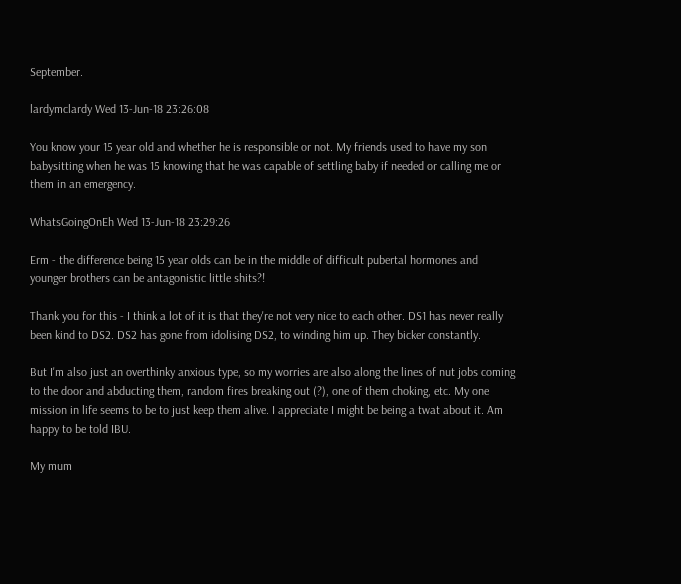September.

lardymclardy Wed 13-Jun-18 23:26:08

You know your 15 year old and whether he is responsible or not. My friends used to have my son babysitting when he was 15 knowing that he was capable of settling baby if needed or calling me or them in an emergency.

WhatsGoingOnEh Wed 13-Jun-18 23:29:26

Erm - the difference being 15 year olds can be in the middle of difficult pubertal hormones and younger brothers can be antagonistic little shits?!

Thank you for this - I think a lot of it is that they're not very nice to each other. DS1 has never really been kind to DS2. DS2 has gone from idolising DS2, to winding him up. They bicker constantly.

But I'm also just an overthinky anxious type, so my worries are also along the lines of nut jobs coming to the door and abducting them, random fires breaking out (?), one of them choking, etc. My one mission in life seems to be to just keep them alive. I appreciate I might be being a twat about it. Am happy to be told IBU.

My mum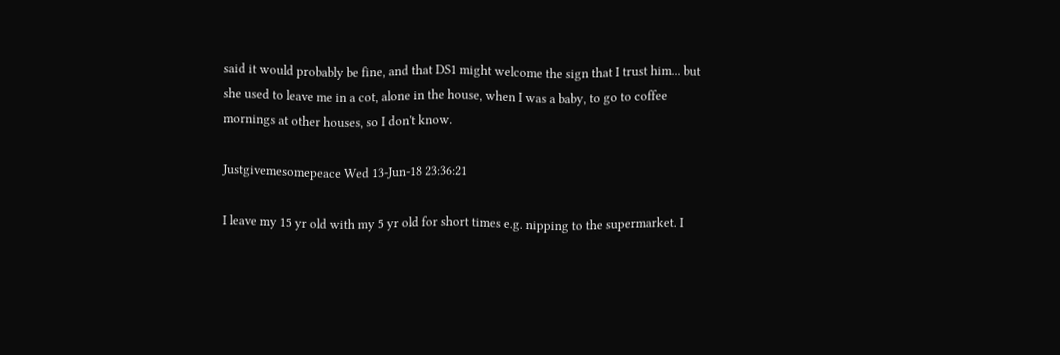said it would probably be fine, and that DS1 might welcome the sign that I trust him... but she used to leave me in a cot, alone in the house, when I was a baby, to go to coffee mornings at other houses, so I don't know.

Justgivemesomepeace Wed 13-Jun-18 23:36:21

I leave my 15 yr old with my 5 yr old for short times e.g. nipping to the supermarket. I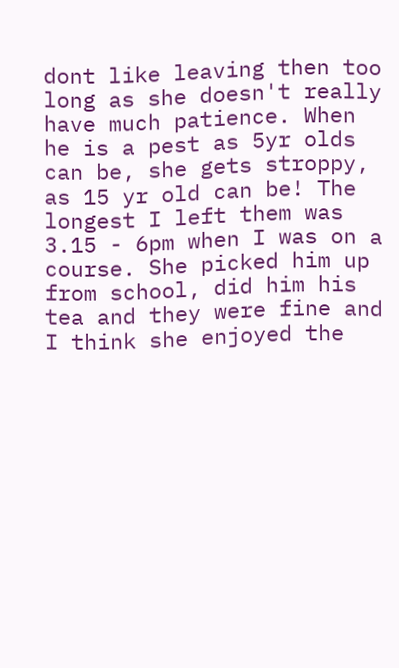dont like leaving then too long as she doesn't really have much patience. When he is a pest as 5yr olds can be, she gets stroppy, as 15 yr old can be! The longest I left them was 3.15 - 6pm when I was on a course. She picked him up from school, did him his tea and they were fine and I think she enjoyed the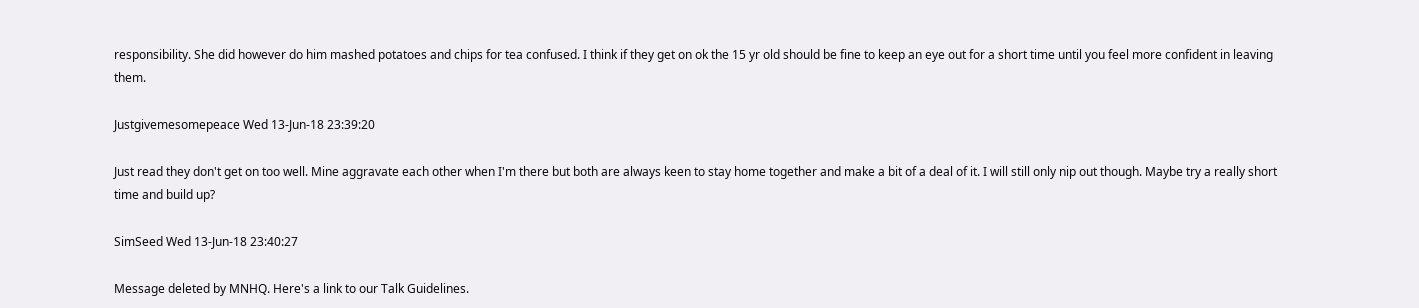responsibility. She did however do him mashed potatoes and chips for tea confused. I think if they get on ok the 15 yr old should be fine to keep an eye out for a short time until you feel more confident in leaving them.

Justgivemesomepeace Wed 13-Jun-18 23:39:20

Just read they don't get on too well. Mine aggravate each other when I'm there but both are always keen to stay home together and make a bit of a deal of it. I will still only nip out though. Maybe try a really short time and build up?

SimSeed Wed 13-Jun-18 23:40:27

Message deleted by MNHQ. Here's a link to our Talk Guidelines.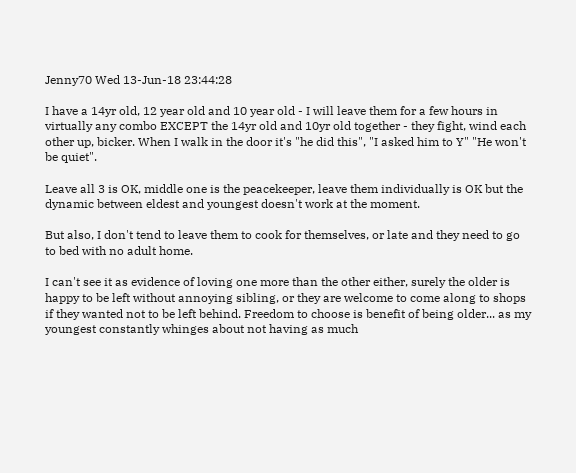Jenny70 Wed 13-Jun-18 23:44:28

I have a 14yr old, 12 year old and 10 year old - I will leave them for a few hours in virtually any combo EXCEPT the 14yr old and 10yr old together - they fight, wind each other up, bicker. When I walk in the door it's "he did this", "I asked him to Y" "He won't be quiet".

Leave all 3 is OK, middle one is the peacekeeper, leave them individually is OK but the dynamic between eldest and youngest doesn't work at the moment.

But also, I don't tend to leave them to cook for themselves, or late and they need to go to bed with no adult home.

I can't see it as evidence of loving one more than the other either, surely the older is happy to be left without annoying sibling, or they are welcome to come along to shops if they wanted not to be left behind. Freedom to choose is benefit of being older... as my youngest constantly whinges about not having as much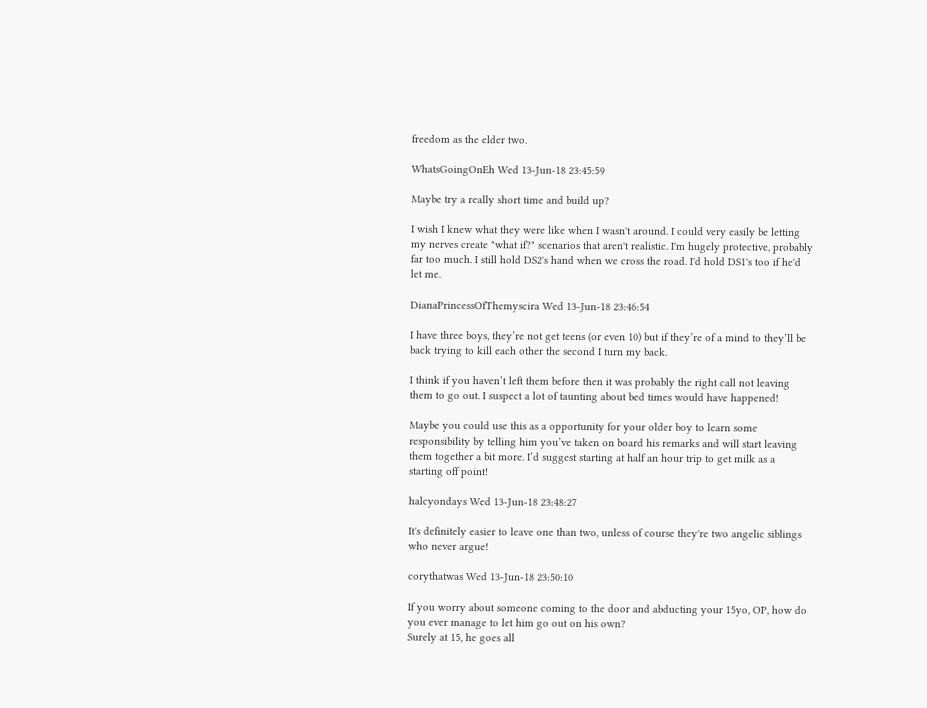freedom as the elder two.

WhatsGoingOnEh Wed 13-Jun-18 23:45:59

Maybe try a really short time and build up?

I wish I knew what they were like when I wasn't around. I could very easily be letting my nerves create "what if?" scenarios that aren't realistic. I'm hugely protective, probably far too much. I still hold DS2's hand when we cross the road. I'd hold DS1's too if he'd let me.

DianaPrincessOfThemyscira Wed 13-Jun-18 23:46:54

I have three boys, they’re not get teens (or even 10) but if they’re of a mind to they’ll be back trying to kill each other the second I turn my back.

I think if you haven’t left them before then it was probably the right call not leaving them to go out. I suspect a lot of taunting about bed times would have happened!

Maybe you could use this as a opportunity for your older boy to learn some responsibility by telling him you’ve taken on board his remarks and will start leaving them together a bit more. I’d suggest starting at half an hour trip to get milk as a starting off point!

halcyondays Wed 13-Jun-18 23:48:27

It's definitely easier to leave one than two, unless of course they're two angelic siblings who never argue!

corythatwas Wed 13-Jun-18 23:50:10

If you worry about someone coming to the door and abducting your 15yo, OP, how do you ever manage to let him go out on his own?
Surely at 15, he goes all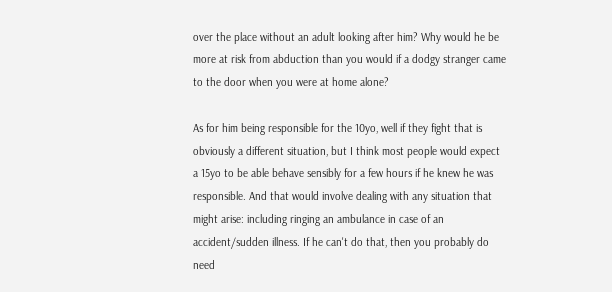over the place without an adult looking after him? Why would he be more at risk from abduction than you would if a dodgy stranger came to the door when you were at home alone?

As for him being responsible for the 10yo, well if they fight that is obviously a different situation, but I think most people would expect a 15yo to be able behave sensibly for a few hours if he knew he was responsible. And that would involve dealing with any situation that might arise: including ringing an ambulance in case of an accident/sudden illness. If he can't do that, then you probably do need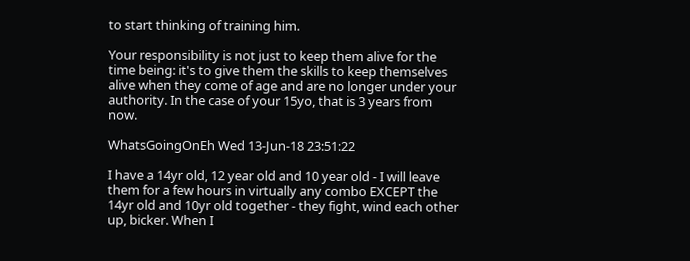to start thinking of training him.

Your responsibility is not just to keep them alive for the time being: it's to give them the skills to keep themselves alive when they come of age and are no longer under your authority. In the case of your 15yo, that is 3 years from now.

WhatsGoingOnEh Wed 13-Jun-18 23:51:22

I have a 14yr old, 12 year old and 10 year old - I will leave them for a few hours in virtually any combo EXCEPT the 14yr old and 10yr old together - they fight, wind each other up, bicker. When I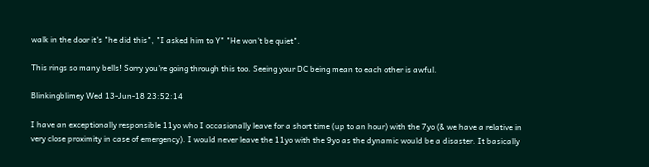walk in the door it's "he did this", "I asked him to Y" "He won't be quiet".

This rings so many bells! Sorry you're going through this too. Seeing your DC being mean to each other is awful.

Blinkingblimey Wed 13-Jun-18 23:52:14

I have an exceptionally responsible 11yo who I occasionally leave for a short time (up to an hour) with the 7yo (& we have a relative in very close proximity in case of emergency). I would never leave the 11yo with the 9yo as the dynamic would be a disaster. It basically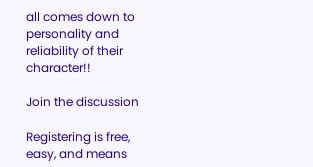all comes down to personality and reliability of their character!!

Join the discussion

Registering is free, easy, and means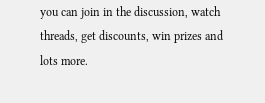you can join in the discussion, watch threads, get discounts, win prizes and lots more.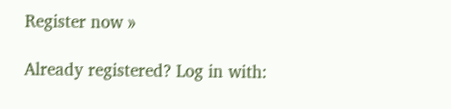Register now »

Already registered? Log in with: